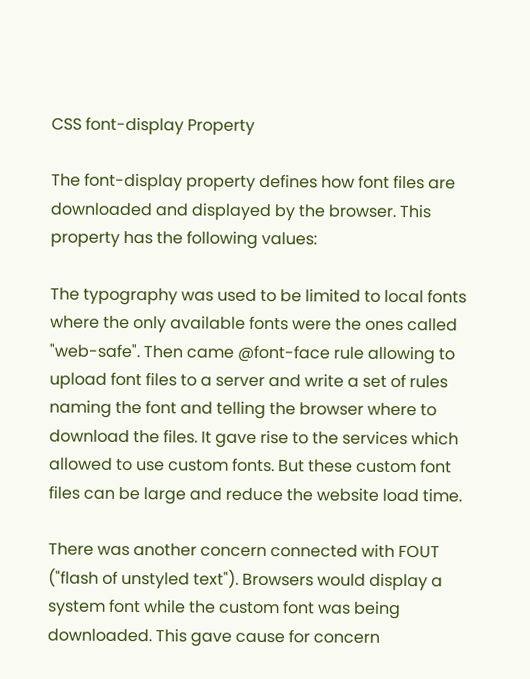CSS font-display Property

The font-display property defines how font files are downloaded and displayed by the browser. This property has the following values:

The typography was used to be limited to local fonts where the only available fonts were the ones called "web-safe". Then came @font-face rule allowing to upload font files to a server and write a set of rules naming the font and telling the browser where to download the files. It gave rise to the services which allowed to use custom fonts. But these custom font files can be large and reduce the website load time.

There was another concern connected with FOUT ("flash of unstyled text"). Browsers would display a system font while the custom font was being downloaded. This gave cause for concern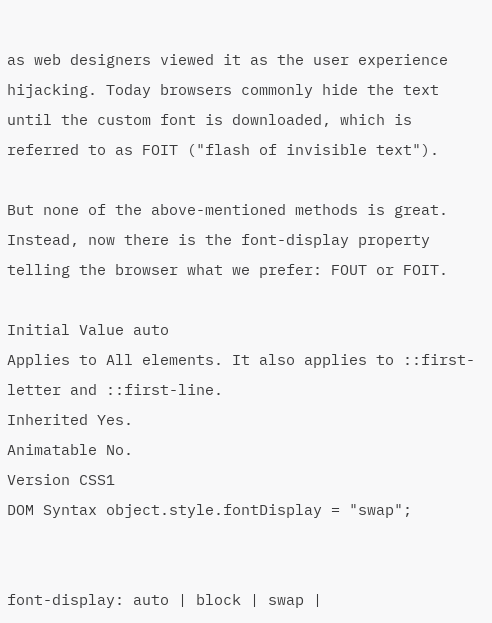as web designers viewed it as the user experience hijacking. Today browsers commonly hide the text until the custom font is downloaded, which is referred to as FOIT ("flash of invisible text").

But none of the above-mentioned methods is great. Instead, now there is the font-display property telling the browser what we prefer: FOUT or FOIT.

Initial Value auto
Applies to All elements. It also applies to ::first-letter and ::first-line.
Inherited Yes.
Animatable No.
Version CSS1
DOM Syntax object.style.fontDisplay = "swap";


font-display: auto | block | swap |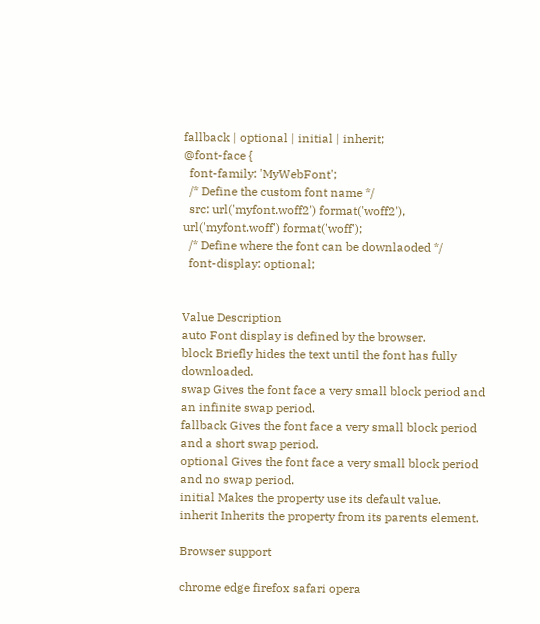fallback | optional | initial | inherit;
@font-face {
  font-family: 'MyWebFont';
  /* Define the custom font name */
  src: url('myfont.woff2') format('woff2'), url('myfont.woff') format('woff');
  /* Define where the font can be downlaoded */
  font-display: optional;


Value Description
auto Font display is defined by the browser.
block Briefly hides the text until the font has fully downloaded.
swap Gives the font face a very small block period and an infinite swap period.
fallback Gives the font face a very small block period and a short swap period.
optional Gives the font face a very small block period and no swap period.
initial Makes the property use its default value.
inherit Inherits the property from its parents element.

Browser support

chrome edge firefox safari opera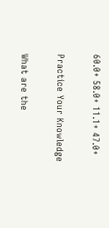60.0+ 58.0+ 11.1+ 47.0+

Practice Your Knowledge

What are the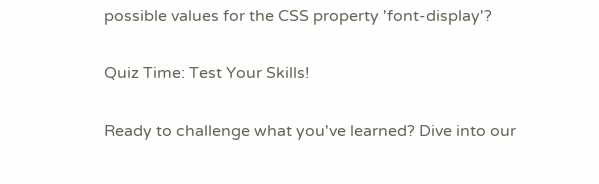possible values for the CSS property 'font-display'?

Quiz Time: Test Your Skills!

Ready to challenge what you've learned? Dive into our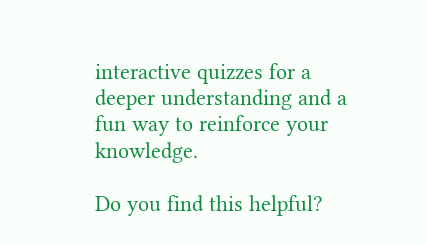interactive quizzes for a deeper understanding and a fun way to reinforce your knowledge.

Do you find this helpful?